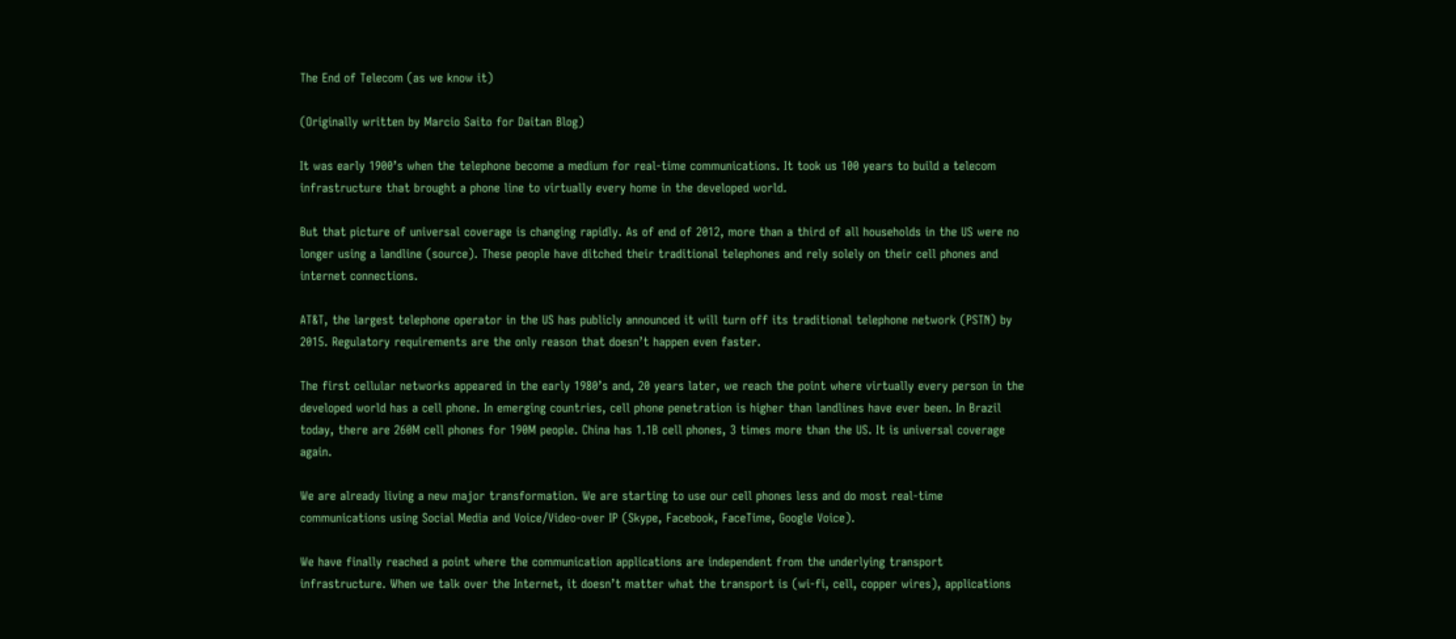The End of Telecom (as we know it)

(Originally written by Marcio Saito for Daitan Blog)

It was early 1900’s when the telephone become a medium for real-time communications. It took us 100 years to build a telecom infrastructure that brought a phone line to virtually every home in the developed world.

But that picture of universal coverage is changing rapidly. As of end of 2012, more than a third of all households in the US were no longer using a landline (source). These people have ditched their traditional telephones and rely solely on their cell phones and internet connections.

AT&T, the largest telephone operator in the US has publicly announced it will turn off its traditional telephone network (PSTN) by 2015. Regulatory requirements are the only reason that doesn’t happen even faster.

The first cellular networks appeared in the early 1980’s and, 20 years later, we reach the point where virtually every person in the developed world has a cell phone. In emerging countries, cell phone penetration is higher than landlines have ever been. In Brazil today, there are 260M cell phones for 190M people. China has 1.1B cell phones, 3 times more than the US. It is universal coverage again.

We are already living a new major transformation. We are starting to use our cell phones less and do most real-time communications using Social Media and Voice/Video-over IP (Skype, Facebook, FaceTime, Google Voice).

We have finally reached a point where the communication applications are independent from the underlying transport infrastructure. When we talk over the Internet, it doesn’t matter what the transport is (wi-fi, cell, copper wires), applications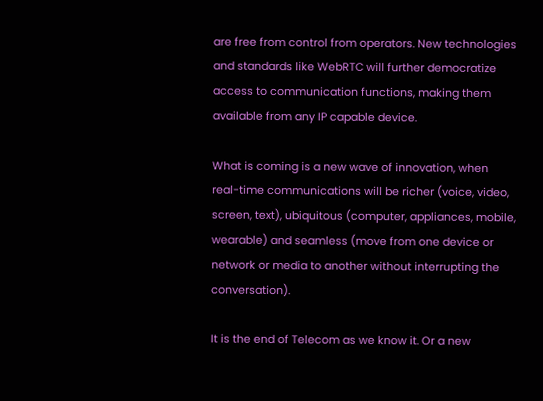are free from control from operators. New technologies and standards like WebRTC will further democratize access to communication functions, making them available from any IP capable device.

What is coming is a new wave of innovation, when real-time communications will be richer (voice, video, screen, text), ubiquitous (computer, appliances, mobile, wearable) and seamless (move from one device or network or media to another without interrupting the conversation).

It is the end of Telecom as we know it. Or a new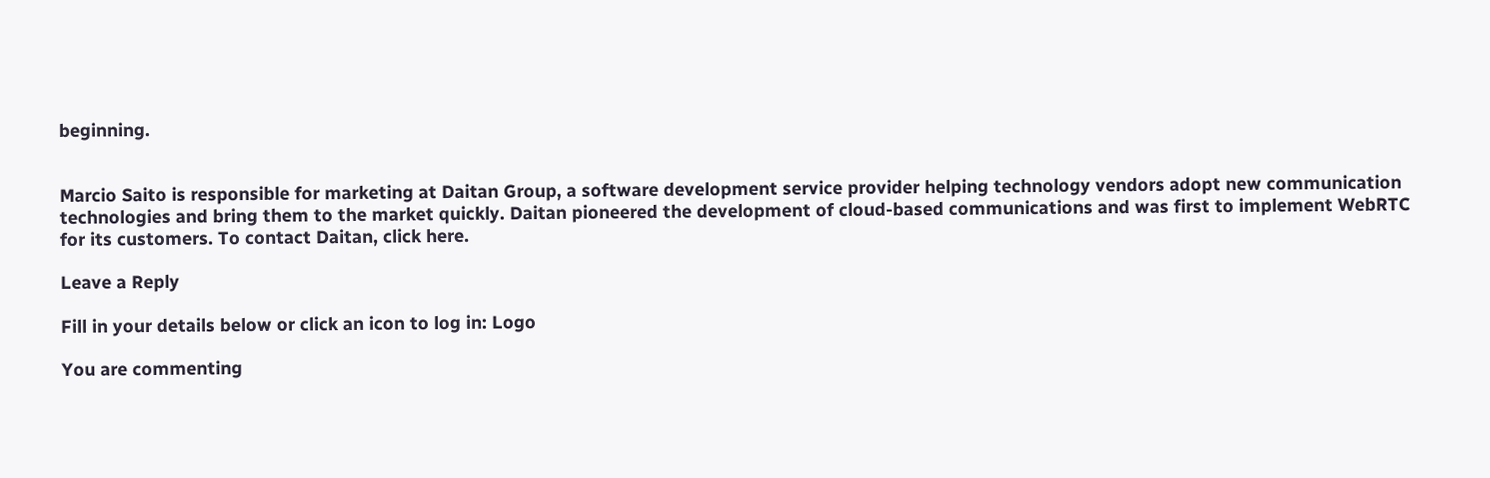beginning.


Marcio Saito is responsible for marketing at Daitan Group, a software development service provider helping technology vendors adopt new communication technologies and bring them to the market quickly. Daitan pioneered the development of cloud-based communications and was first to implement WebRTC for its customers. To contact Daitan, click here.

Leave a Reply

Fill in your details below or click an icon to log in: Logo

You are commenting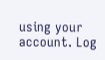using your account. Log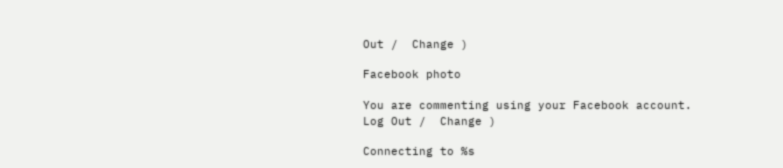Out /  Change )

Facebook photo

You are commenting using your Facebook account. Log Out /  Change )

Connecting to %s